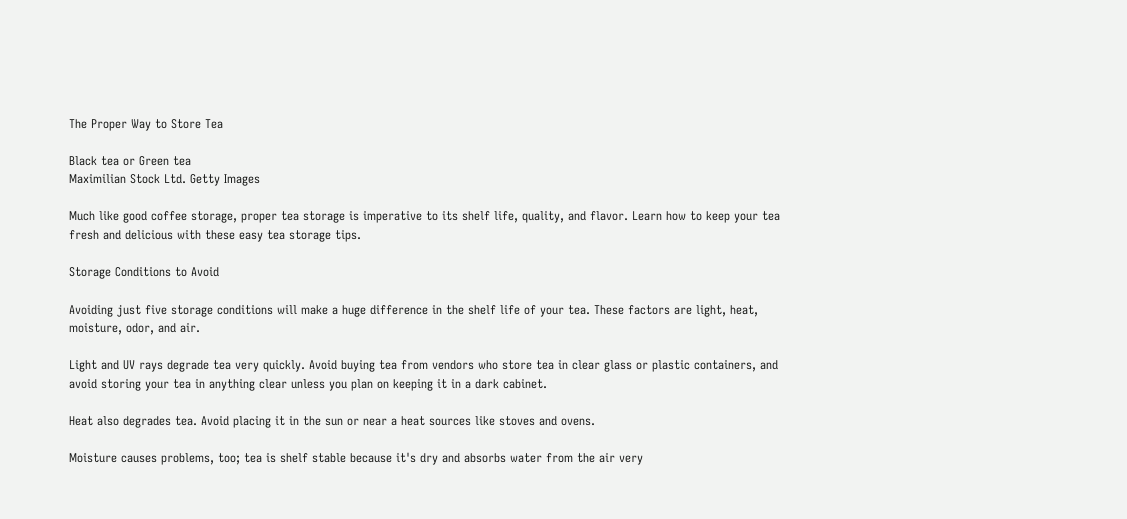The Proper Way to Store Tea

Black tea or Green tea
Maximilian Stock Ltd. Getty Images

Much like good coffee storage, proper tea storage is imperative to its shelf life, quality, and flavor. Learn how to keep your tea fresh and delicious with these easy tea storage tips.

Storage Conditions to Avoid

Avoiding just five storage conditions will make a huge difference in the shelf life of your tea. These factors are light, heat, moisture, odor, and air.

Light and UV rays degrade tea very quickly. Avoid buying tea from vendors who store tea in clear glass or plastic containers, and avoid storing your tea in anything clear unless you plan on keeping it in a dark cabinet.

Heat also degrades tea. Avoid placing it in the sun or near a heat sources like stoves and ovens.

Moisture causes problems, too; tea is shelf stable because it's dry and absorbs water from the air very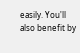easily. You'll also benefit by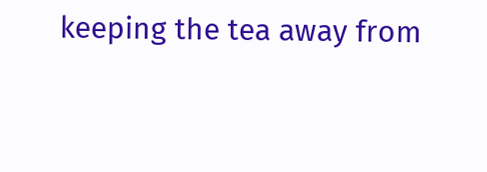keeping the tea away from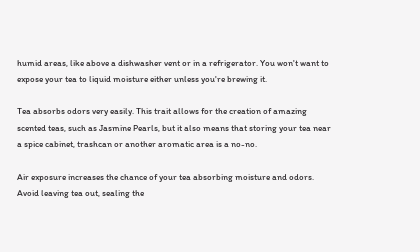humid areas, like above a dishwasher vent or in a refrigerator. You won't want to expose your tea to liquid moisture either unless you're brewing it.

Tea absorbs odors very easily. This trait allows for the creation of amazing scented teas, such as Jasmine Pearls, but it also means that storing your tea near a spice cabinet, trashcan or another aromatic area is a no-no.

Air exposure increases the chance of your tea absorbing moisture and odors. Avoid leaving tea out, sealing the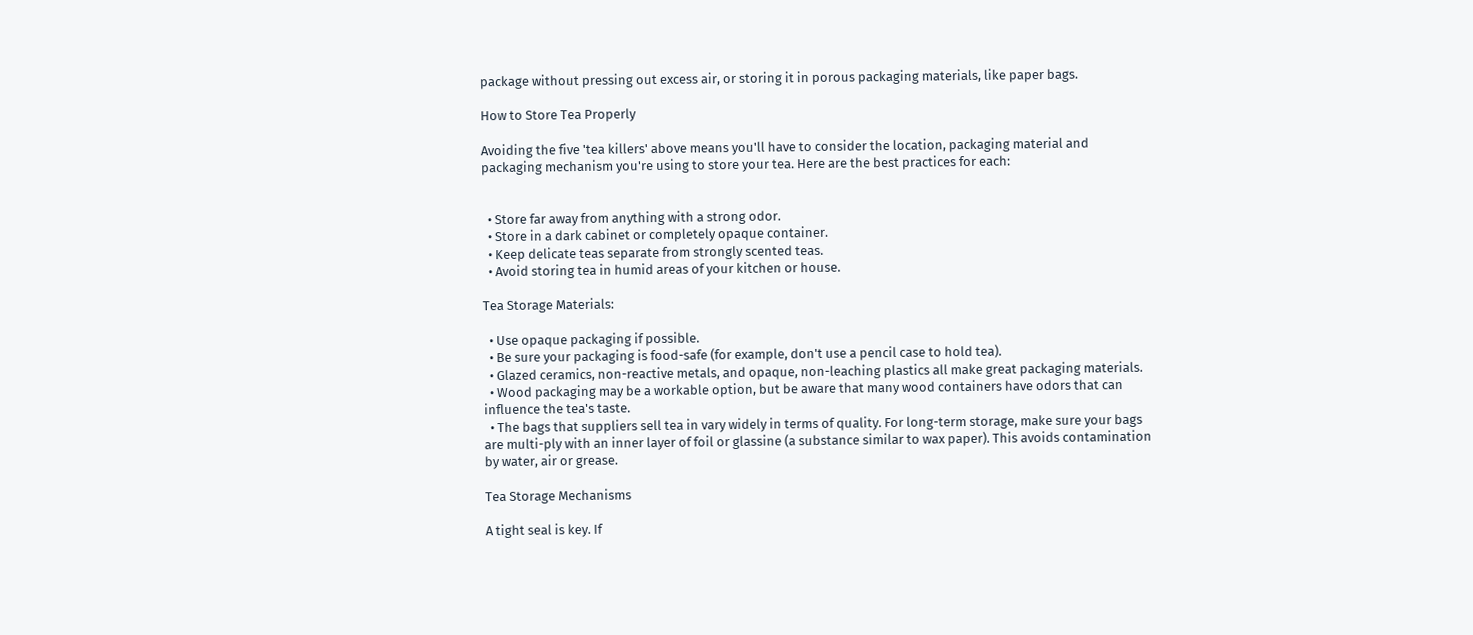package without pressing out excess air, or storing it in porous packaging materials, like paper bags.

How to Store Tea Properly

Avoiding the five 'tea killers' above means you'll have to consider the location, packaging material and packaging mechanism you're using to store your tea. Here are the best practices for each:


  • Store far away from anything with a strong odor.
  • Store in a dark cabinet or completely opaque container.
  • Keep delicate teas separate from strongly scented teas.
  • Avoid storing tea in humid areas of your kitchen or house.

Tea Storage Materials:

  • Use opaque packaging if possible.
  • Be sure your packaging is food-safe (for example, don't use a pencil case to hold tea).
  • Glazed ceramics, non-reactive metals, and opaque, non-leaching plastics all make great packaging materials.
  • Wood packaging may be a workable option, but be aware that many wood containers have odors that can influence the tea's taste.
  • The bags that suppliers sell tea in vary widely in terms of quality. For long-term storage, make sure your bags are multi-ply with an inner layer of foil or glassine (a substance similar to wax paper). This avoids contamination by water, air or grease.

Tea Storage Mechanisms

A tight seal is key. If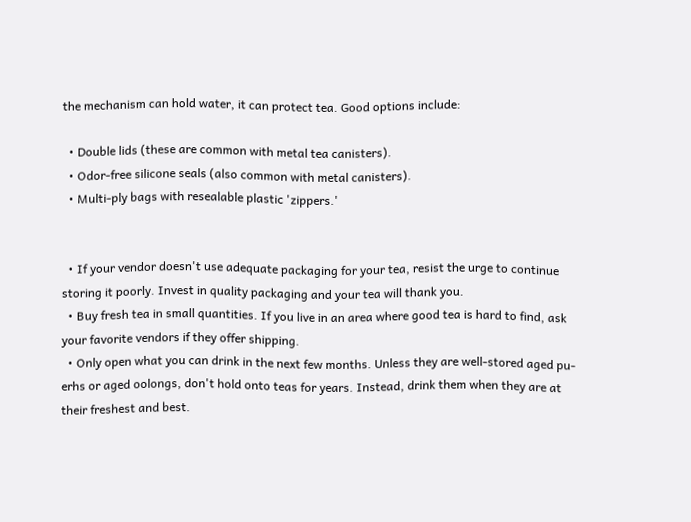the mechanism can hold water, it can protect tea. Good options include:

  • Double lids (these are common with metal tea canisters).
  • Odor-free silicone seals (also common with metal canisters).
  • Multi-ply bags with resealable plastic 'zippers.'


  • If your vendor doesn't use adequate packaging for your tea, resist the urge to continue storing it poorly. Invest in quality packaging and your tea will thank you.
  • Buy fresh tea in small quantities. If you live in an area where good tea is hard to find, ask your favorite vendors if they offer shipping.
  • Only open what you can drink in the next few months. Unless they are well-stored aged pu-erhs or aged oolongs, don't hold onto teas for years. Instead, drink them when they are at their freshest and best.